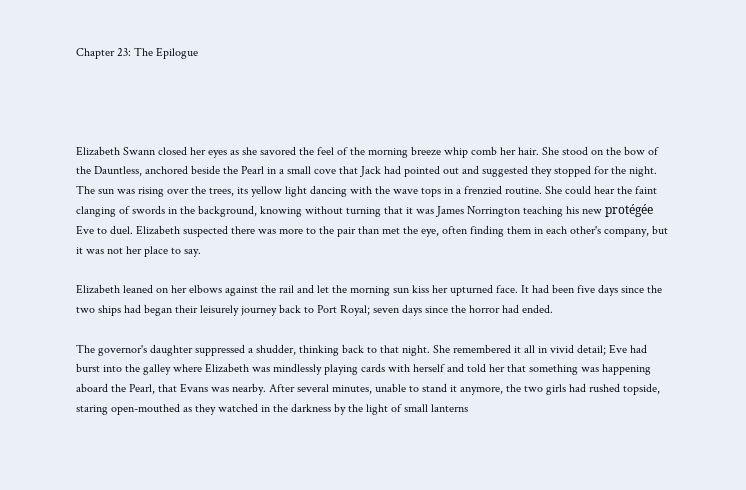Chapter 23: The Epilogue




Elizabeth Swann closed her eyes as she savored the feel of the morning breeze whip comb her hair. She stood on the bow of the Dauntless, anchored beside the Pearl in a small cove that Jack had pointed out and suggested they stopped for the night. The sun was rising over the trees, its yellow light dancing with the wave tops in a frenzied routine. She could hear the faint clanging of swords in the background, knowing without turning that it was James Norrington teaching his new protégée Eve to duel. Elizabeth suspected there was more to the pair than met the eye, often finding them in each other's company, but it was not her place to say.

Elizabeth leaned on her elbows against the rail and let the morning sun kiss her upturned face. It had been five days since the two ships had began their leisurely journey back to Port Royal; seven days since the horror had ended.

The governor's daughter suppressed a shudder, thinking back to that night. She remembered it all in vivid detail; Eve had burst into the galley where Elizabeth was mindlessly playing cards with herself and told her that something was happening aboard the Pearl, that Evans was nearby. After several minutes, unable to stand it anymore, the two girls had rushed topside, staring open-mouthed as they watched in the darkness by the light of small lanterns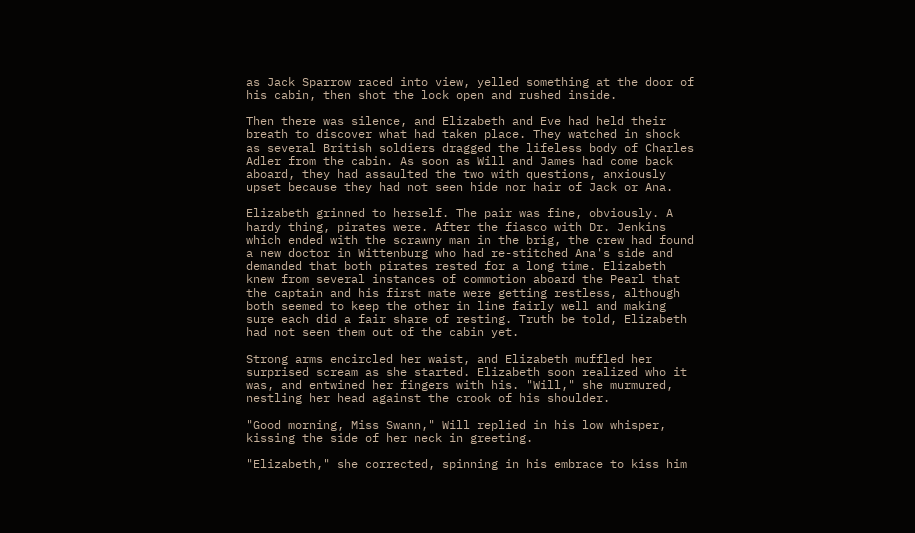as Jack Sparrow raced into view, yelled something at the door of his cabin, then shot the lock open and rushed inside.

Then there was silence, and Elizabeth and Eve had held their breath to discover what had taken place. They watched in shock as several British soldiers dragged the lifeless body of Charles Adler from the cabin. As soon as Will and James had come back aboard, they had assaulted the two with questions, anxiously upset because they had not seen hide nor hair of Jack or Ana.

Elizabeth grinned to herself. The pair was fine, obviously. A hardy thing, pirates were. After the fiasco with Dr. Jenkins which ended with the scrawny man in the brig, the crew had found a new doctor in Wittenburg who had re-stitched Ana's side and demanded that both pirates rested for a long time. Elizabeth knew from several instances of commotion aboard the Pearl that the captain and his first mate were getting restless, although both seemed to keep the other in line fairly well and making sure each did a fair share of resting. Truth be told, Elizabeth had not seen them out of the cabin yet.

Strong arms encircled her waist, and Elizabeth muffled her surprised scream as she started. Elizabeth soon realized who it was, and entwined her fingers with his. "Will," she murmured, nestling her head against the crook of his shoulder.

"Good morning, Miss Swann," Will replied in his low whisper, kissing the side of her neck in greeting.

"Elizabeth," she corrected, spinning in his embrace to kiss him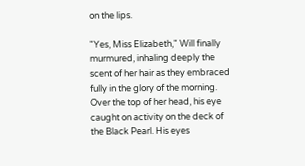on the lips.

"Yes, Miss Elizabeth," Will finally murmured, inhaling deeply the scent of her hair as they embraced fully in the glory of the morning. Over the top of her head, his eye caught on activity on the deck of the Black Pearl. His eyes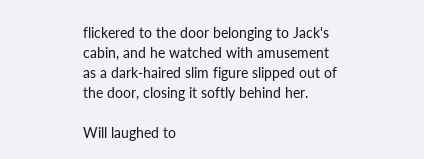flickered to the door belonging to Jack's cabin, and he watched with amusement as a dark-haired slim figure slipped out of the door, closing it softly behind her.

Will laughed to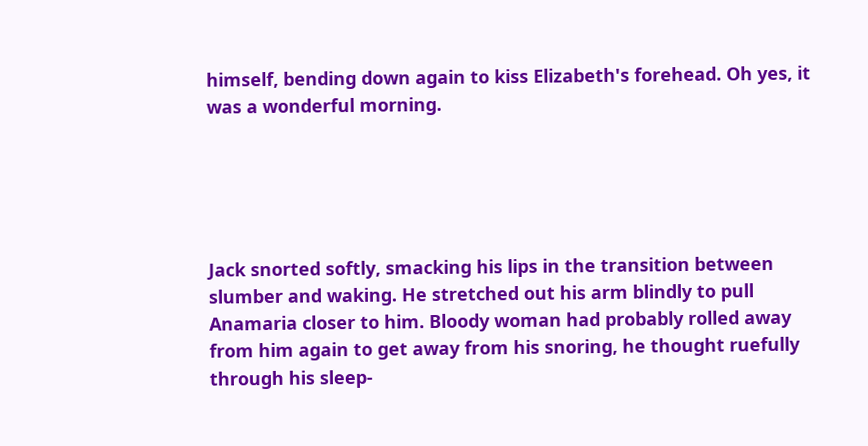himself, bending down again to kiss Elizabeth's forehead. Oh yes, it was a wonderful morning.





Jack snorted softly, smacking his lips in the transition between slumber and waking. He stretched out his arm blindly to pull Anamaria closer to him. Bloody woman had probably rolled away from him again to get away from his snoring, he thought ruefully through his sleep-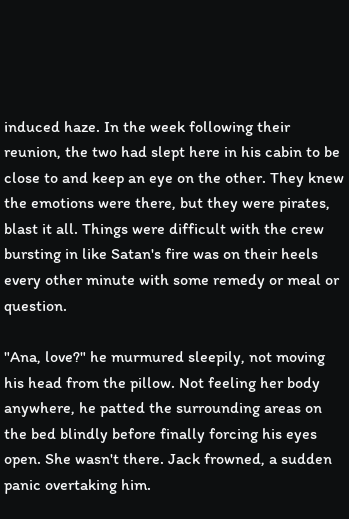induced haze. In the week following their reunion, the two had slept here in his cabin to be close to and keep an eye on the other. They knew the emotions were there, but they were pirates, blast it all. Things were difficult with the crew bursting in like Satan's fire was on their heels every other minute with some remedy or meal or question.

"Ana, love?" he murmured sleepily, not moving his head from the pillow. Not feeling her body anywhere, he patted the surrounding areas on the bed blindly before finally forcing his eyes open. She wasn't there. Jack frowned, a sudden panic overtaking him.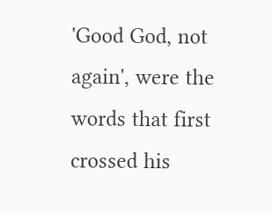'Good God, not again', were the words that first crossed his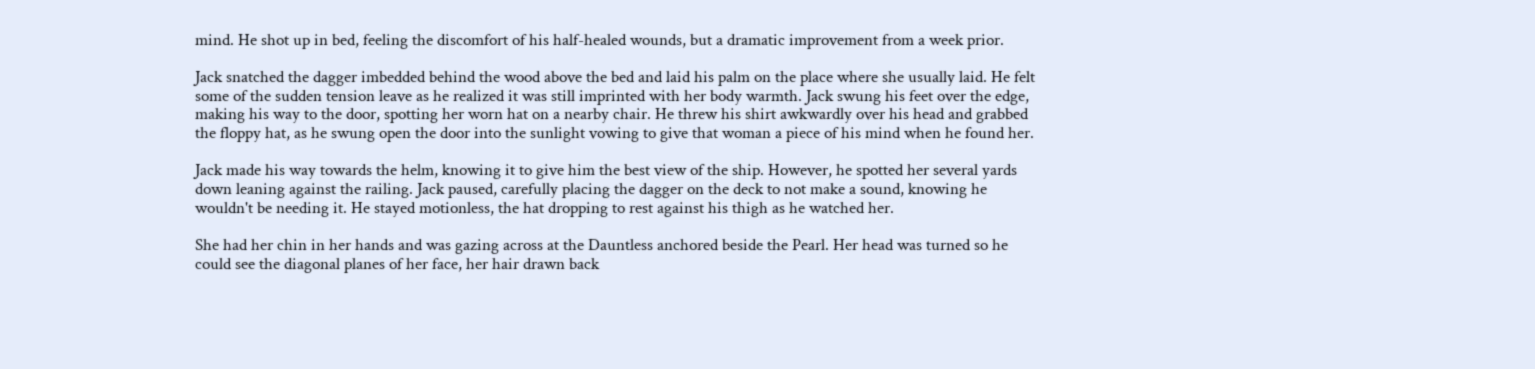mind. He shot up in bed, feeling the discomfort of his half-healed wounds, but a dramatic improvement from a week prior.

Jack snatched the dagger imbedded behind the wood above the bed and laid his palm on the place where she usually laid. He felt some of the sudden tension leave as he realized it was still imprinted with her body warmth. Jack swung his feet over the edge, making his way to the door, spotting her worn hat on a nearby chair. He threw his shirt awkwardly over his head and grabbed the floppy hat, as he swung open the door into the sunlight vowing to give that woman a piece of his mind when he found her.

Jack made his way towards the helm, knowing it to give him the best view of the ship. However, he spotted her several yards down leaning against the railing. Jack paused, carefully placing the dagger on the deck to not make a sound, knowing he wouldn't be needing it. He stayed motionless, the hat dropping to rest against his thigh as he watched her.

She had her chin in her hands and was gazing across at the Dauntless anchored beside the Pearl. Her head was turned so he could see the diagonal planes of her face, her hair drawn back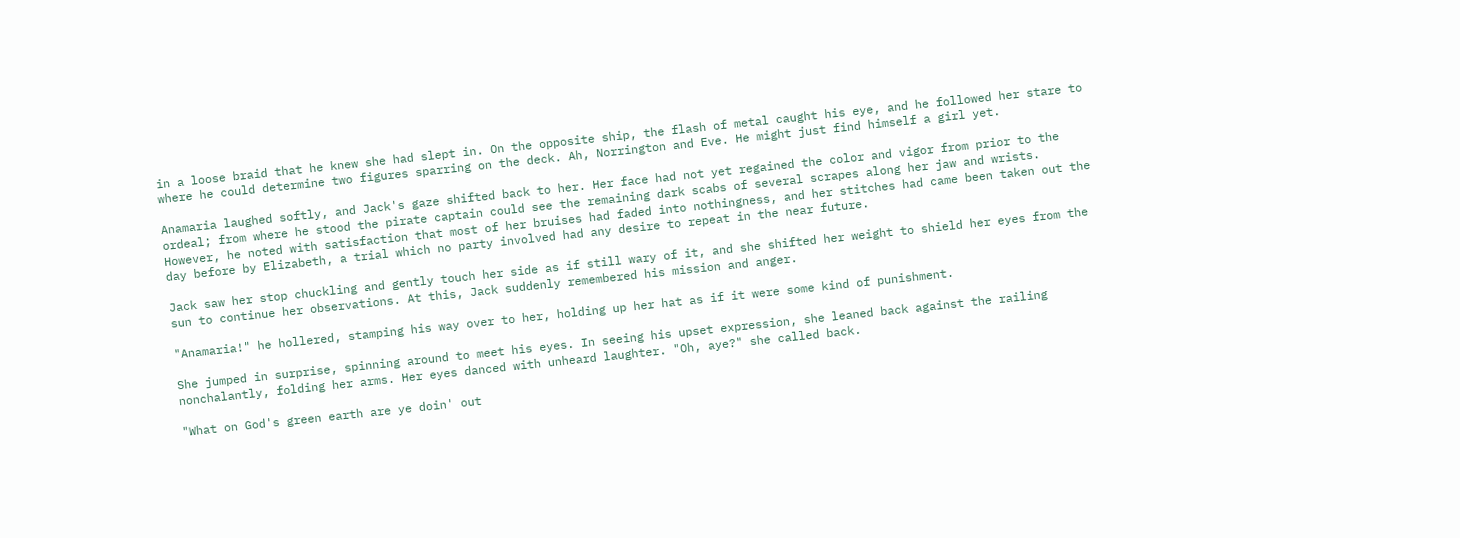in a loose braid that he knew she had slept in. On the opposite ship, the flash of metal caught his eye, and he followed her stare to where he could determine two figures sparring on the deck. Ah, Norrington and Eve. He might just find himself a girl yet.

Anamaria laughed softly, and Jack's gaze shifted back to her. Her face had not yet regained the color and vigor from prior to the ordeal; from where he stood the pirate captain could see the remaining dark scabs of several scrapes along her jaw and wrists. However, he noted with satisfaction that most of her bruises had faded into nothingness, and her stitches had came been taken out the day before by Elizabeth, a trial which no party involved had any desire to repeat in the near future.

Jack saw her stop chuckling and gently touch her side as if still wary of it, and she shifted her weight to shield her eyes from the sun to continue her observations. At this, Jack suddenly remembered his mission and anger.

"Anamaria!" he hollered, stamping his way over to her, holding up her hat as if it were some kind of punishment.

She jumped in surprise, spinning around to meet his eyes. In seeing his upset expression, she leaned back against the railing nonchalantly, folding her arms. Her eyes danced with unheard laughter. "Oh, aye?" she called back.

"What on God's green earth are ye doin' out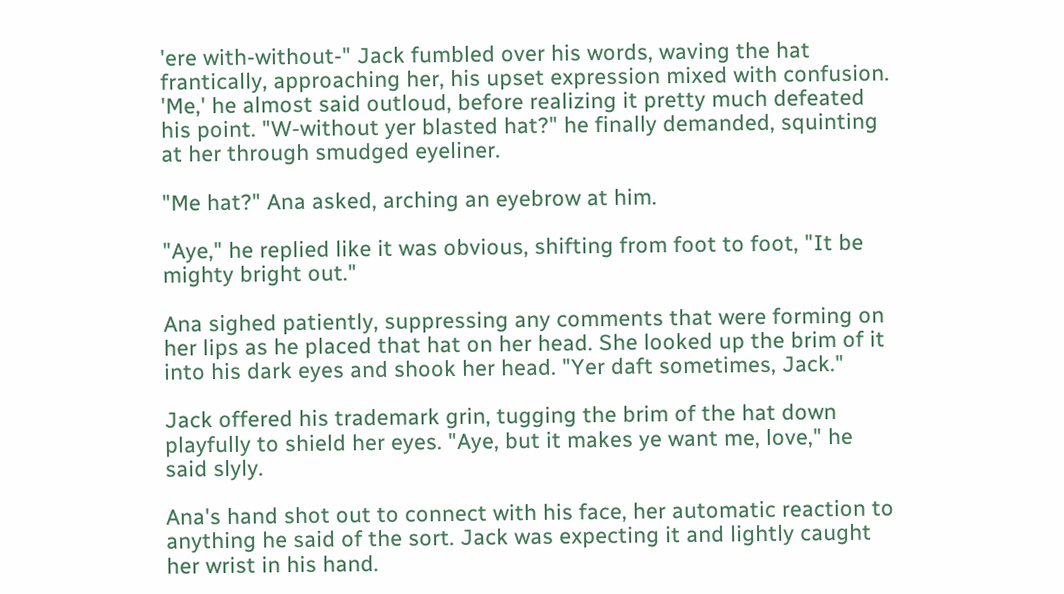'ere with-without-" Jack fumbled over his words, waving the hat frantically, approaching her, his upset expression mixed with confusion. 'Me,' he almost said outloud, before realizing it pretty much defeated his point. "W-without yer blasted hat?" he finally demanded, squinting at her through smudged eyeliner.

"Me hat?" Ana asked, arching an eyebrow at him.

"Aye," he replied like it was obvious, shifting from foot to foot, "It be mighty bright out."

Ana sighed patiently, suppressing any comments that were forming on her lips as he placed that hat on her head. She looked up the brim of it into his dark eyes and shook her head. "Yer daft sometimes, Jack."

Jack offered his trademark grin, tugging the brim of the hat down playfully to shield her eyes. "Aye, but it makes ye want me, love," he said slyly.

Ana's hand shot out to connect with his face, her automatic reaction to anything he said of the sort. Jack was expecting it and lightly caught her wrist in his hand.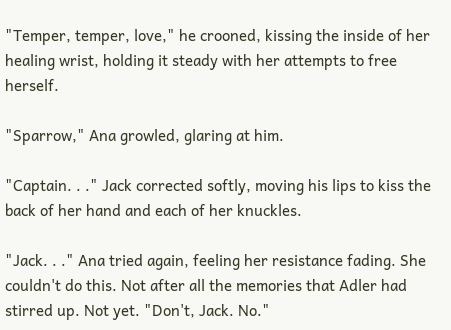"Temper, temper, love," he crooned, kissing the inside of her healing wrist, holding it steady with her attempts to free herself.

"Sparrow," Ana growled, glaring at him.

"Captain. . ." Jack corrected softly, moving his lips to kiss the back of her hand and each of her knuckles.

"Jack. . ." Ana tried again, feeling her resistance fading. She couldn't do this. Not after all the memories that Adler had stirred up. Not yet. "Don't, Jack. No."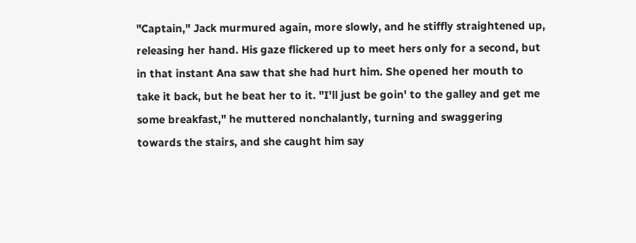"Captain," Jack murmured again, more slowly, and he stiffly straightened up, releasing her hand. His gaze flickered up to meet hers only for a second, but in that instant Ana saw that she had hurt him. She opened her mouth to take it back, but he beat her to it. "I'll just be goin' to the galley and get me some breakfast," he muttered nonchalantly, turning and swaggering towards the stairs, and she caught him say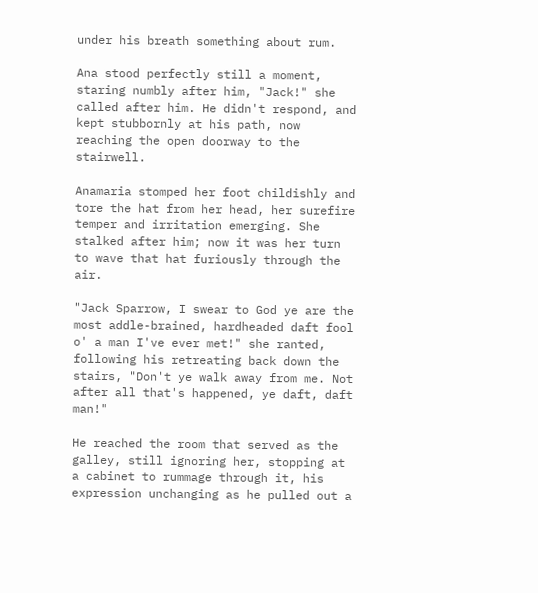under his breath something about rum.

Ana stood perfectly still a moment, staring numbly after him, "Jack!" she called after him. He didn't respond, and kept stubbornly at his path, now reaching the open doorway to the stairwell.

Anamaria stomped her foot childishly and tore the hat from her head, her surefire temper and irritation emerging. She stalked after him; now it was her turn to wave that hat furiously through the air.

"Jack Sparrow, I swear to God ye are the most addle-brained, hardheaded daft fool o' a man I've ever met!" she ranted, following his retreating back down the stairs, "Don't ye walk away from me. Not after all that's happened, ye daft, daft man!"

He reached the room that served as the galley, still ignoring her, stopping at a cabinet to rummage through it, his expression unchanging as he pulled out a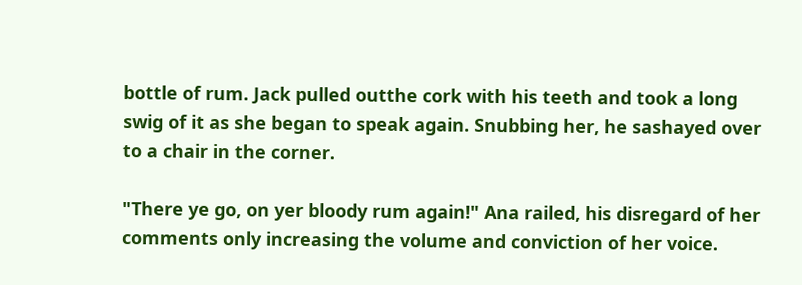bottle of rum. Jack pulled outthe cork with his teeth and took a long swig of it as she began to speak again. Snubbing her, he sashayed over to a chair in the corner.

"There ye go, on yer bloody rum again!" Ana railed, his disregard of her comments only increasing the volume and conviction of her voice.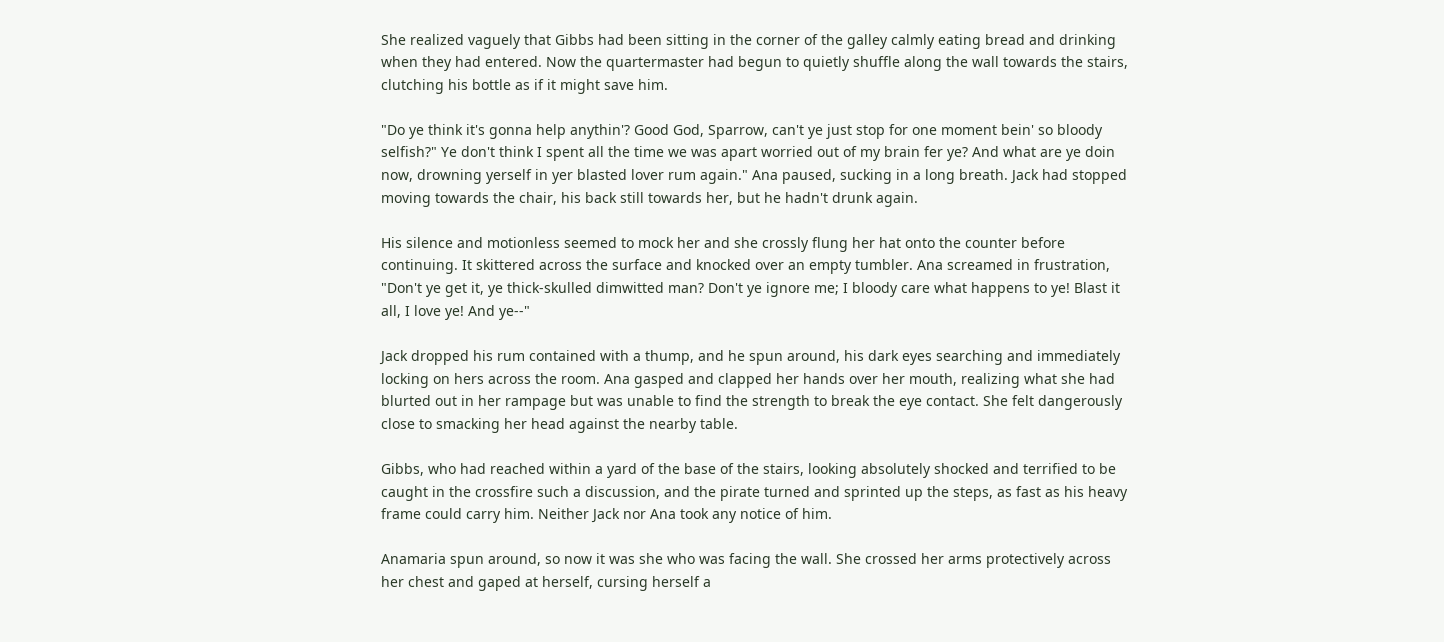She realized vaguely that Gibbs had been sitting in the corner of the galley calmly eating bread and drinking when they had entered. Now the quartermaster had begun to quietly shuffle along the wall towards the stairs, clutching his bottle as if it might save him.

"Do ye think it's gonna help anythin'? Good God, Sparrow, can't ye just stop for one moment bein' so bloody selfish?" Ye don't think I spent all the time we was apart worried out of my brain fer ye? And what are ye doin now, drowning yerself in yer blasted lover rum again." Ana paused, sucking in a long breath. Jack had stopped moving towards the chair, his back still towards her, but he hadn't drunk again.

His silence and motionless seemed to mock her and she crossly flung her hat onto the counter before continuing. It skittered across the surface and knocked over an empty tumbler. Ana screamed in frustration, "Don't ye get it, ye thick-skulled dimwitted man? Don't ye ignore me; I bloody care what happens to ye! Blast it all, I love ye! And ye--"

Jack dropped his rum contained with a thump, and he spun around, his dark eyes searching and immediately locking on hers across the room. Ana gasped and clapped her hands over her mouth, realizing what she had blurted out in her rampage but was unable to find the strength to break the eye contact. She felt dangerously close to smacking her head against the nearby table.

Gibbs, who had reached within a yard of the base of the stairs, looking absolutely shocked and terrified to be caught in the crossfire such a discussion, and the pirate turned and sprinted up the steps, as fast as his heavy frame could carry him. Neither Jack nor Ana took any notice of him.

Anamaria spun around, so now it was she who was facing the wall. She crossed her arms protectively across her chest and gaped at herself, cursing herself a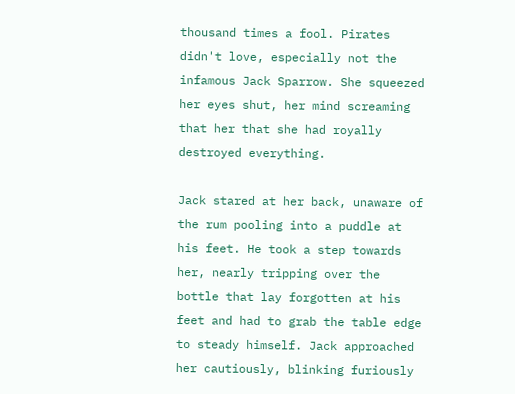thousand times a fool. Pirates didn't love, especially not the infamous Jack Sparrow. She squeezed her eyes shut, her mind screaming that her that she had royally destroyed everything.

Jack stared at her back, unaware of the rum pooling into a puddle at his feet. He took a step towards her, nearly tripping over the bottle that lay forgotten at his feet and had to grab the table edge to steady himself. Jack approached her cautiously, blinking furiously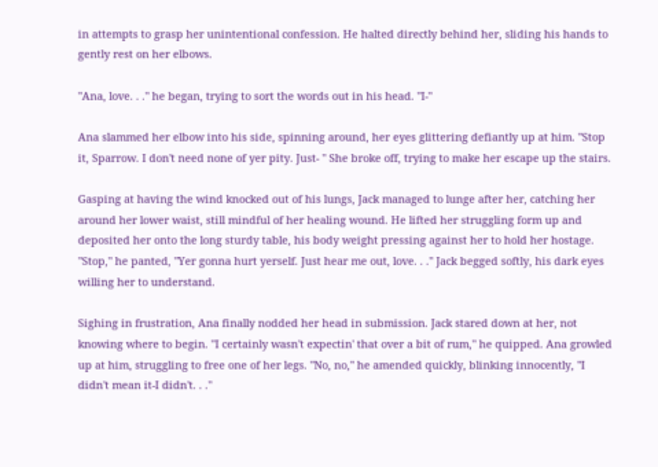in attempts to grasp her unintentional confession. He halted directly behind her, sliding his hands to gently rest on her elbows.

"Ana, love. . ." he began, trying to sort the words out in his head. "I-"

Ana slammed her elbow into his side, spinning around, her eyes glittering defiantly up at him. "Stop it, Sparrow. I don't need none of yer pity. Just- " She broke off, trying to make her escape up the stairs.

Gasping at having the wind knocked out of his lungs, Jack managed to lunge after her, catching her around her lower waist, still mindful of her healing wound. He lifted her struggling form up and deposited her onto the long sturdy table, his body weight pressing against her to hold her hostage. "Stop," he panted, "Yer gonna hurt yerself. Just hear me out, love. . ." Jack begged softly, his dark eyes willing her to understand.

Sighing in frustration, Ana finally nodded her head in submission. Jack stared down at her, not knowing where to begin. "I certainly wasn't expectin' that over a bit of rum," he quipped. Ana growled up at him, struggling to free one of her legs. "No, no," he amended quickly, blinking innocently, "I didn't mean it-I didn't. . ."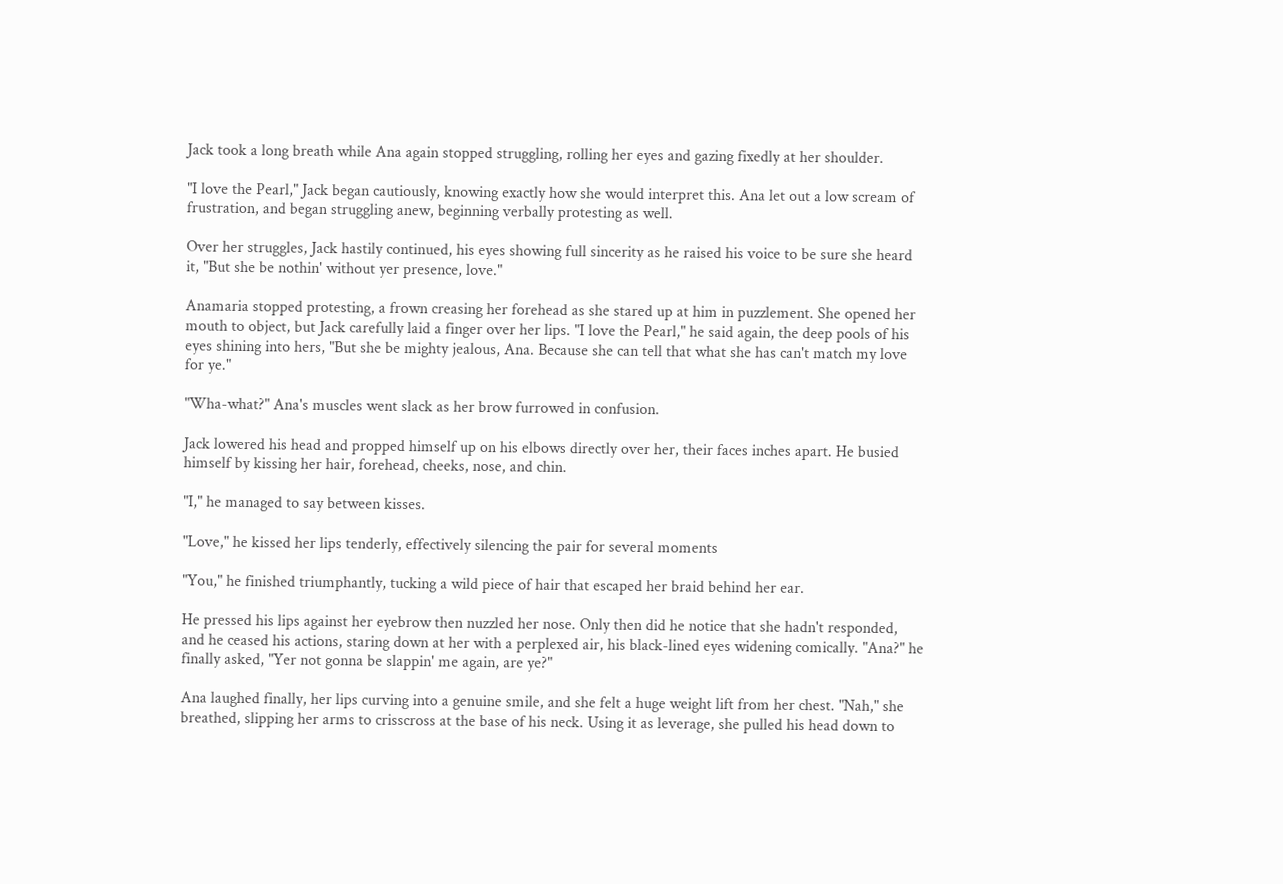Jack took a long breath while Ana again stopped struggling, rolling her eyes and gazing fixedly at her shoulder.

"I love the Pearl," Jack began cautiously, knowing exactly how she would interpret this. Ana let out a low scream of frustration, and began struggling anew, beginning verbally protesting as well.

Over her struggles, Jack hastily continued, his eyes showing full sincerity as he raised his voice to be sure she heard it, "But she be nothin' without yer presence, love."

Anamaria stopped protesting, a frown creasing her forehead as she stared up at him in puzzlement. She opened her mouth to object, but Jack carefully laid a finger over her lips. "I love the Pearl," he said again, the deep pools of his eyes shining into hers, "But she be mighty jealous, Ana. Because she can tell that what she has can't match my love for ye."

"Wha-what?" Ana's muscles went slack as her brow furrowed in confusion.

Jack lowered his head and propped himself up on his elbows directly over her, their faces inches apart. He busied himself by kissing her hair, forehead, cheeks, nose, and chin.

"I," he managed to say between kisses.

"Love," he kissed her lips tenderly, effectively silencing the pair for several moments

"You," he finished triumphantly, tucking a wild piece of hair that escaped her braid behind her ear.

He pressed his lips against her eyebrow then nuzzled her nose. Only then did he notice that she hadn't responded, and he ceased his actions, staring down at her with a perplexed air, his black-lined eyes widening comically. "Ana?" he finally asked, "Yer not gonna be slappin' me again, are ye?"

Ana laughed finally, her lips curving into a genuine smile, and she felt a huge weight lift from her chest. "Nah," she breathed, slipping her arms to crisscross at the base of his neck. Using it as leverage, she pulled his head down to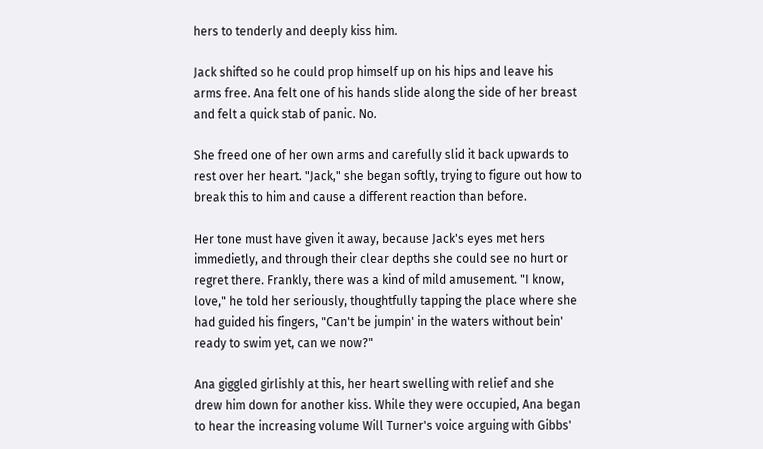hers to tenderly and deeply kiss him.

Jack shifted so he could prop himself up on his hips and leave his arms free. Ana felt one of his hands slide along the side of her breast and felt a quick stab of panic. No.

She freed one of her own arms and carefully slid it back upwards to rest over her heart. "Jack," she began softly, trying to figure out how to break this to him and cause a different reaction than before.

Her tone must have given it away, because Jack's eyes met hers immedietly, and through their clear depths she could see no hurt or regret there. Frankly, there was a kind of mild amusement. "I know, love," he told her seriously, thoughtfully tapping the place where she had guided his fingers, "Can't be jumpin' in the waters without bein' ready to swim yet, can we now?"

Ana giggled girlishly at this, her heart swelling with relief and she drew him down for another kiss. While they were occupied, Ana began to hear the increasing volume Will Turner's voice arguing with Gibbs'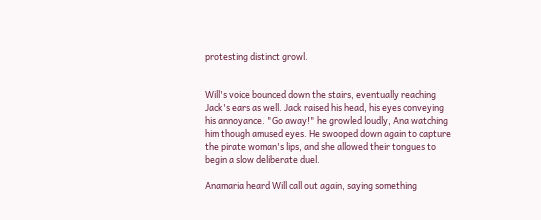protesting distinct growl.


Will's voice bounced down the stairs, eventually reaching Jack's ears as well. Jack raised his head, his eyes conveying his annoyance. "Go away!" he growled loudly, Ana watching him though amused eyes. He swooped down again to capture the pirate woman's lips, and she allowed their tongues to begin a slow deliberate duel.

Anamaria heard Will call out again, saying something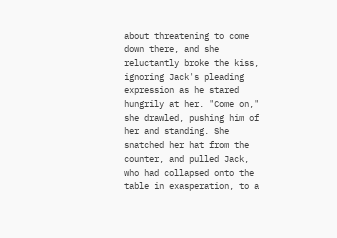about threatening to come down there, and she reluctantly broke the kiss, ignoring Jack's pleading expression as he stared hungrily at her. "Come on," she drawled, pushing him of her and standing. She snatched her hat from the counter, and pulled Jack, who had collapsed onto the table in exasperation, to a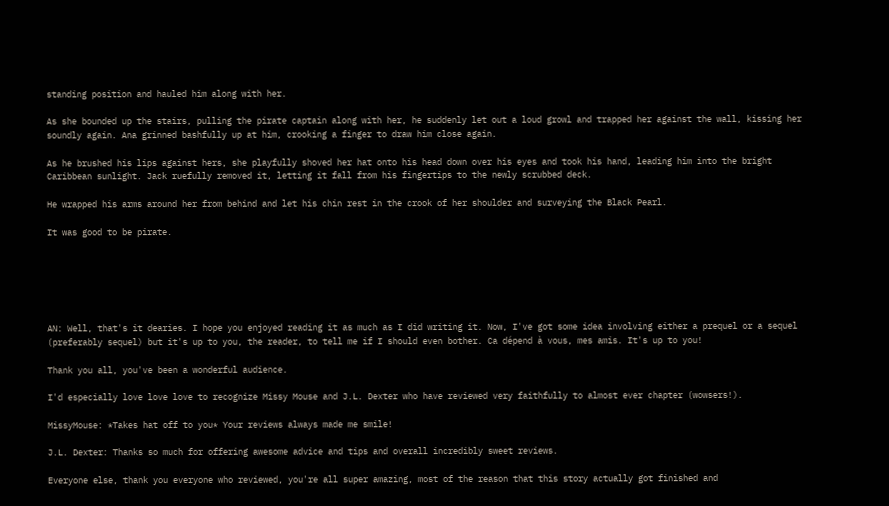standing position and hauled him along with her.

As she bounded up the stairs, pulling the pirate captain along with her, he suddenly let out a loud growl and trapped her against the wall, kissing her soundly again. Ana grinned bashfully up at him, crooking a finger to draw him close again.

As he brushed his lips against hers, she playfully shoved her hat onto his head down over his eyes and took his hand, leading him into the bright Caribbean sunlight. Jack ruefully removed it, letting it fall from his fingertips to the newly scrubbed deck.

He wrapped his arms around her from behind and let his chin rest in the crook of her shoulder and surveying the Black Pearl.

It was good to be pirate.






AN: Well, that's it dearies. I hope you enjoyed reading it as much as I did writing it. Now, I've got some idea involving either a prequel or a sequel (preferably sequel) but it's up to you, the reader, to tell me if I should even bother. Ca dépend à vous, mes amis. It's up to you!

Thank you all, you've been a wonderful audience.

I'd especially love love love to recognize Missy Mouse and J.L. Dexter who have reviewed very faithfully to almost ever chapter (wowsers!).

MissyMouse: *Takes hat off to you* Your reviews always made me smile!

J.L. Dexter: Thanks so much for offering awesome advice and tips and overall incredibly sweet reviews.

Everyone else, thank you everyone who reviewed, you're all super amazing, most of the reason that this story actually got finished and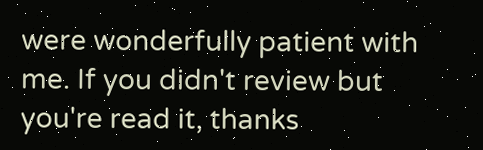were wonderfully patient with me. If you didn't review but you're read it, thanks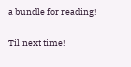a bundle for reading!

Til next time!